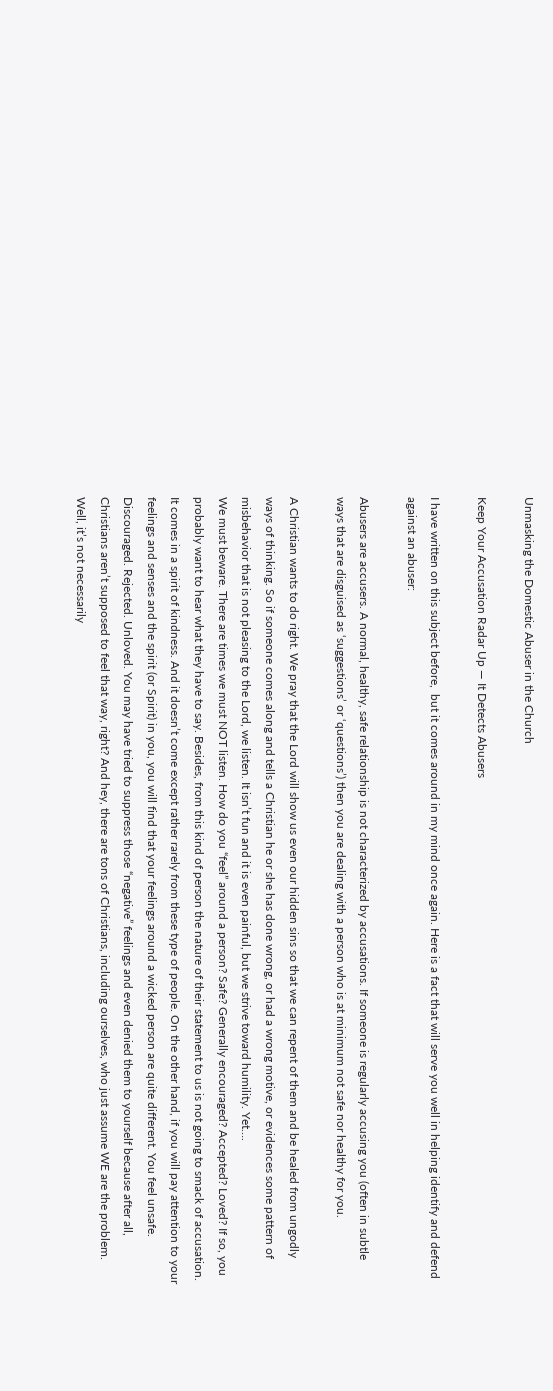Unmasking the Domestic Abuser in the Church

Keep Your Accusation Radar Up — It Detects Abusers

I have written on this subject before,  but it comes around in my mind once again. Here is a fact that will serve you well in helping identify and defend against an abuser:

Abusers are accusers. A normal, healthy, safe relationship is not characterized by accusations. If someone is regularly accusing you (often in subtle ways that are disguised as ‘suggestions’ or ‘questions’) then you are dealing with a person who is at minimum not safe nor healthy for you.

A Christian wants to do right. We pray that the Lord will show us even our hidden sins so that we can repent of them and be healed from ungodly ways of thinking. So if someone comes along and tells a Christian he or she has done wrong, or had a wrong motive, or evidences some pattern of misbehavior that is not pleasing to the Lord, we listen. It isn’t fun and it is even painful, but we strive toward humility. Yet….
We must beware. There are times we must NOT listen. How do you “feel” around a person? Safe? Generally encouraged? Accepted? Loved? If so, you probably want to hear what they have to say. Besides, from this kind of person the nature of their statement to us is not going to smack of accusation. It comes in a spirit of kindness. And it doesn’t come except rather rarely from these type of people. On the other hand, if you will pay attention to your feelings and senses and the spirit (or Spirit) in you, you will find that your feelings around a wicked person are quite different. You feel unsafe. Discouraged. Rejected. Unloved. You may have tried to suppress those “negative” feelings and even denied them to yourself because after all, Christians aren’t supposed to feel that way, right? And hey, there are tons of Christians, including ourselves, who just assume WE are the problem.
Well, it’s not necessarily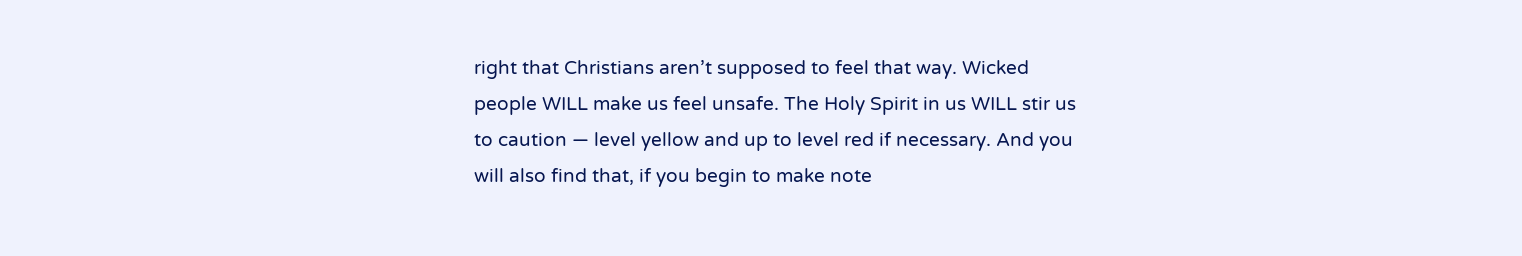right that Christians aren’t supposed to feel that way. Wicked people WILL make us feel unsafe. The Holy Spirit in us WILL stir us to caution — level yellow and up to level red if necessary. And you will also find that, if you begin to make note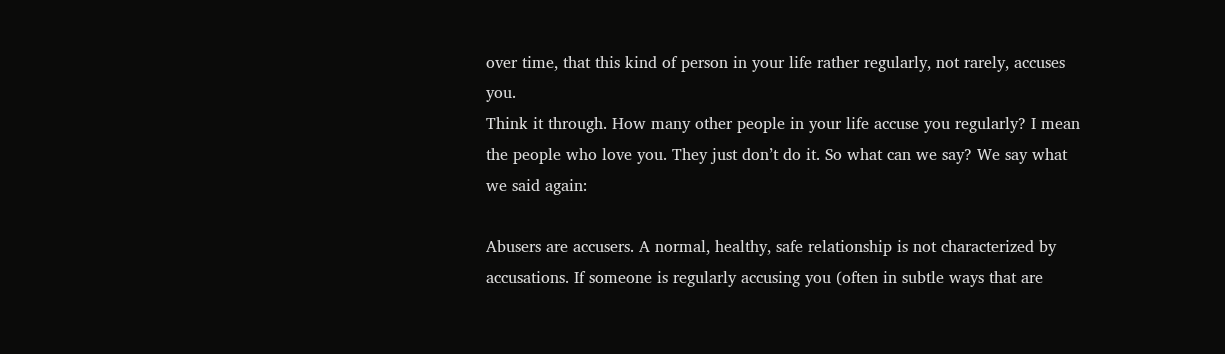over time, that this kind of person in your life rather regularly, not rarely, accuses you.
Think it through. How many other people in your life accuse you regularly? I mean the people who love you. They just don’t do it. So what can we say? We say what we said again:

Abusers are accusers. A normal, healthy, safe relationship is not characterized by accusations. If someone is regularly accusing you (often in subtle ways that are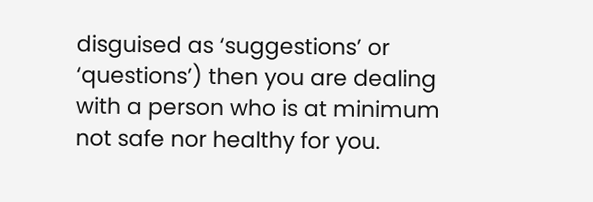disguised as ‘suggestions’ or ‘questions’) then you are dealing with a person who is at minimum not safe nor healthy for you.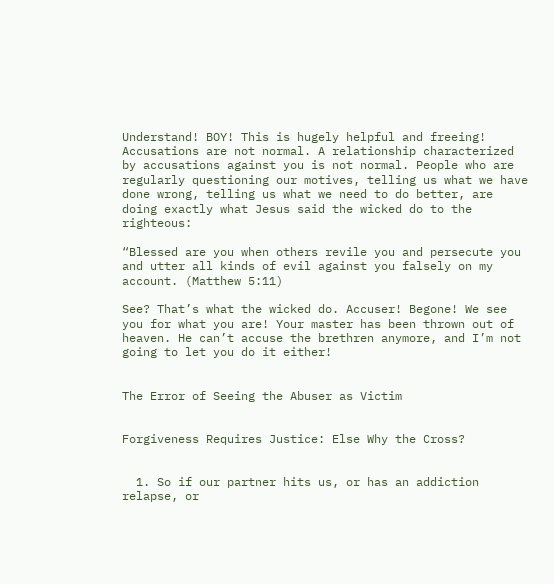Understand! BOY! This is hugely helpful and freeing! Accusations are not normal. A relationship characterized by accusations against you is not normal. People who are regularly questioning our motives, telling us what we have done wrong, telling us what we need to do better, are doing exactly what Jesus said the wicked do to the righteous:

“Blessed are you when others revile you and persecute you and utter all kinds of evil against you falsely on my account. (Matthew 5:11)

See? That’s what the wicked do. Accuser! Begone! We see you for what you are! Your master has been thrown out of heaven. He can’t accuse the brethren anymore, and I’m not going to let you do it either!


The Error of Seeing the Abuser as Victim


Forgiveness Requires Justice: Else Why the Cross?


  1. So if our partner hits us, or has an addiction relapse, or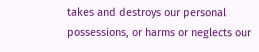takes and destroys our personal possessions, or harms or neglects our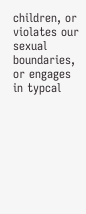children, or violates our sexual boundaries, or engages in typcal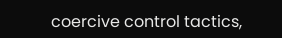coercive control tactics,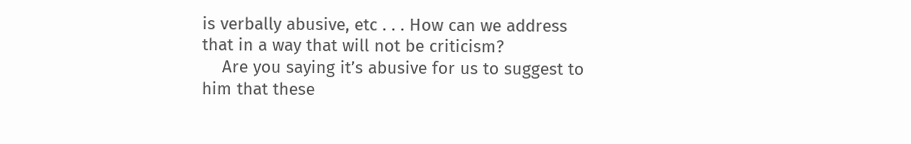is verbally abusive, etc . . . How can we address that in a way that will not be criticism?
    Are you saying it’s abusive for us to suggest to him that these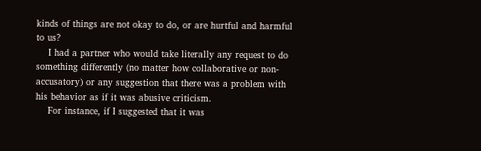kinds of things are not okay to do, or are hurtful and harmful to us?
    I had a partner who would take literally any request to do something differently (no matter how collaborative or non-accusatory) or any suggestion that there was a problem with his behavior as if it was abusive criticism.
    For instance, if I suggested that it was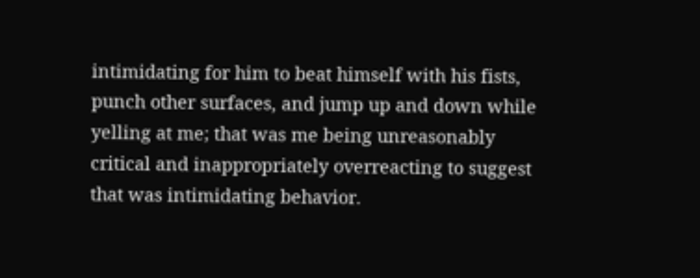intimidating for him to beat himself with his fists, punch other surfaces, and jump up and down while yelling at me; that was me being unreasonably critical and inappropriately overreacting to suggest that was intimidating behavior.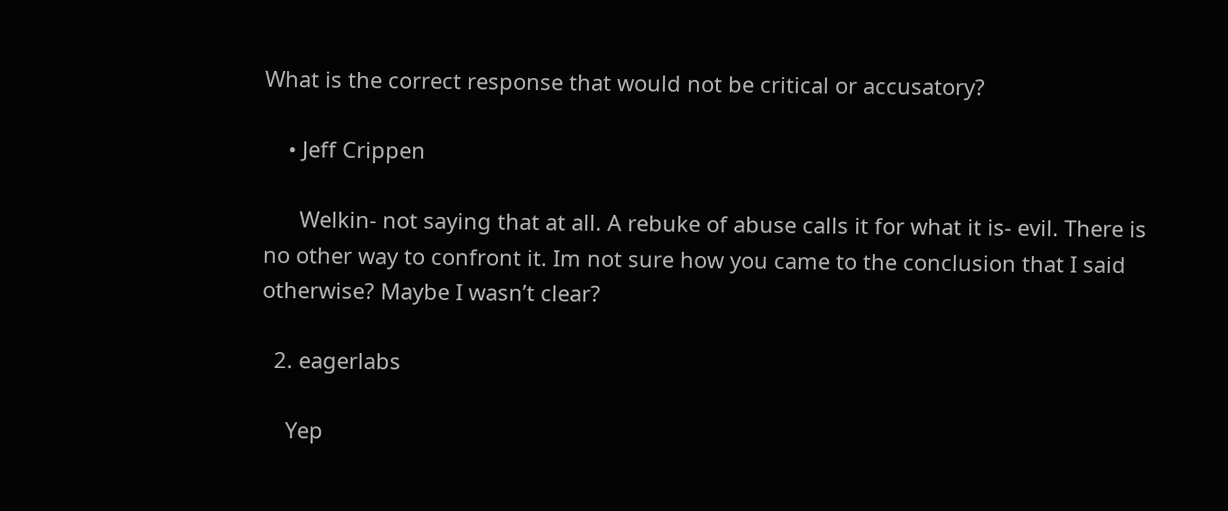What is the correct response that would not be critical or accusatory?

    • Jeff Crippen

      Welkin- not saying that at all. A rebuke of abuse calls it for what it is- evil. There is no other way to confront it. Im not sure how you came to the conclusion that I said otherwise? Maybe I wasn’t clear?

  2. eagerlabs

    Yep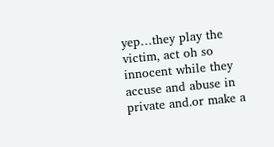yep…they play the victim, act oh so innocent while they accuse and abuse in private and.or make a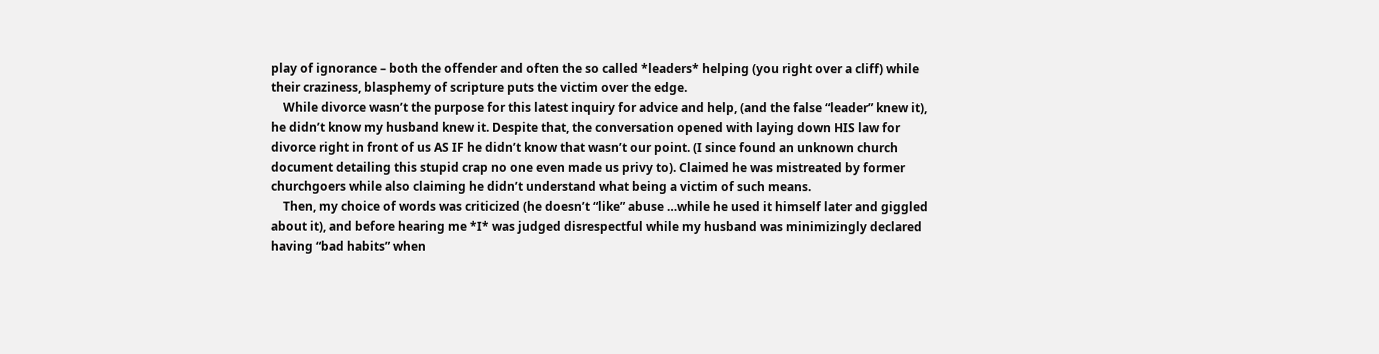play of ignorance – both the offender and often the so called *leaders* helping (you right over a cliff) while their craziness, blasphemy of scripture puts the victim over the edge.
    While divorce wasn’t the purpose for this latest inquiry for advice and help, (and the false “leader” knew it), he didn’t know my husband knew it. Despite that, the conversation opened with laying down HIS law for divorce right in front of us AS IF he didn’t know that wasn’t our point. (I since found an unknown church document detailing this stupid crap no one even made us privy to). Claimed he was mistreated by former churchgoers while also claiming he didn’t understand what being a victim of such means.
    Then, my choice of words was criticized (he doesn’t “like” abuse …while he used it himself later and giggled about it), and before hearing me *I* was judged disrespectful while my husband was minimizingly declared having “bad habits” when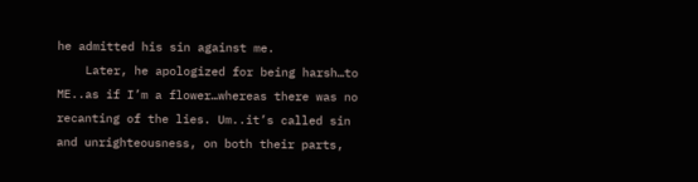he admitted his sin against me.
    Later, he apologized for being harsh…to ME..as if I’m a flower…whereas there was no recanting of the lies. Um..it’s called sin and unrighteousness, on both their parts,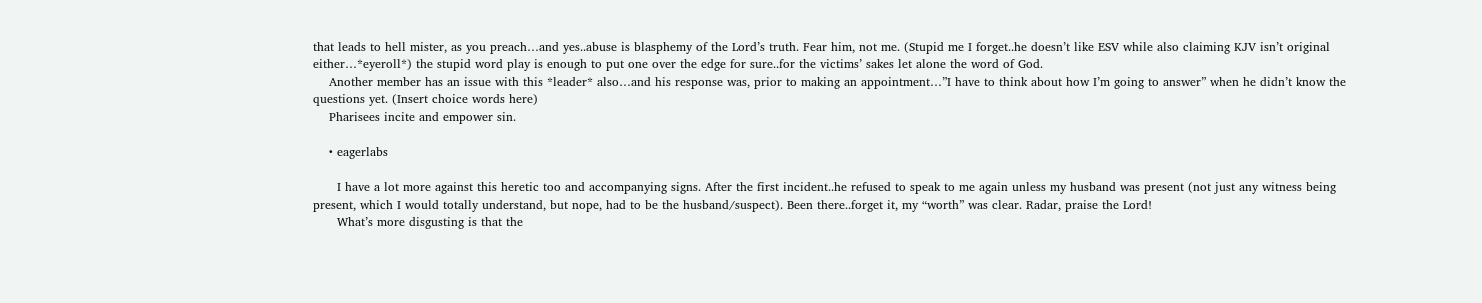that leads to hell mister, as you preach…and yes..abuse is blasphemy of the Lord’s truth. Fear him, not me. (Stupid me I forget..he doesn’t like ESV while also claiming KJV isn’t original either…*eyeroll*) the stupid word play is enough to put one over the edge for sure..for the victims’ sakes let alone the word of God.
    Another member has an issue with this *leader* also…and his response was, prior to making an appointment…”I have to think about how I’m going to answer” when he didn’t know the questions yet. (Insert choice words here)
    Pharisees incite and empower sin.

    • eagerlabs

      I have a lot more against this heretic too and accompanying signs. After the first incident..he refused to speak to me again unless my husband was present (not just any witness being present, which I would totally understand, but nope, had to be the husband/suspect). Been there..forget it, my “worth” was clear. Radar, praise the Lord!
      What’s more disgusting is that the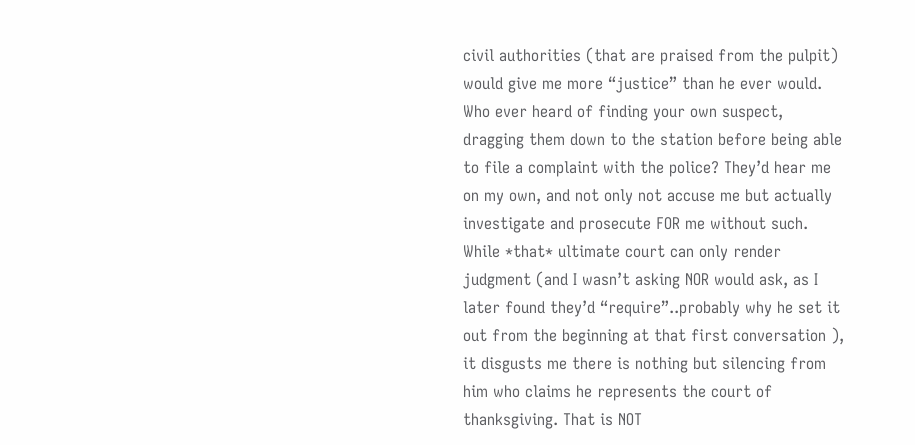civil authorities (that are praised from the pulpit) would give me more “justice” than he ever would. Who ever heard of finding your own suspect, dragging them down to the station before being able to file a complaint with the police? They’d hear me on my own, and not only not accuse me but actually investigate and prosecute FOR me without such. While *that* ultimate court can only render judgment (and I wasn’t asking NOR would ask, as I later found they’d “require”..probably why he set it out from the beginning at that first conversation ), it disgusts me there is nothing but silencing from him who claims he represents the court of thanksgiving. That is NOT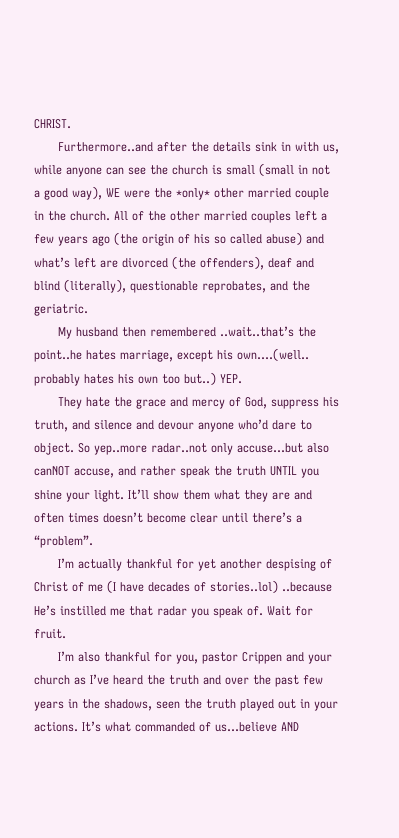CHRIST.
      Furthermore..and after the details sink in with us, while anyone can see the church is small (small in not a good way), WE were the *only* other married couple in the church. All of the other married couples left a few years ago (the origin of his so called abuse) and what’s left are divorced (the offenders), deaf and blind (literally), questionable reprobates, and the geriatric.
      My husband then remembered ..wait..that’s the point..he hates marriage, except his own….(well.. probably hates his own too but..) YEP.
      They hate the grace and mercy of God, suppress his truth, and silence and devour anyone who’d dare to object. So yep..more radar..not only accuse…but also canNOT accuse, and rather speak the truth UNTIL you shine your light. It’ll show them what they are and often times doesn’t become clear until there’s a “problem”.
      I’m actually thankful for yet another despising of Christ of me (I have decades of stories..lol) ..because He’s instilled me that radar you speak of. Wait for fruit.
      I’m also thankful for you, pastor Crippen and your church as I’ve heard the truth and over the past few years in the shadows, seen the truth played out in your actions. It’s what commanded of us…believe AND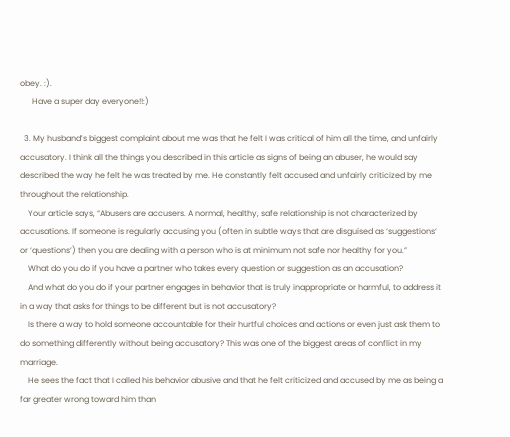obey. :).
      Have a super day everyone!!:)

  3. My husband’s biggest complaint about me was that he felt I was critical of him all the time, and unfairly accusatory. I think all the things you described in this article as signs of being an abuser, he would say described the way he felt he was treated by me. He constantly felt accused and unfairly criticized by me throughout the relationship.
    Your article says, “Abusers are accusers. A normal, healthy, safe relationship is not characterized by accusations. If someone is regularly accusing you (often in subtle ways that are disguised as ‘suggestions’ or ‘questions’) then you are dealing with a person who is at minimum not safe nor healthy for you.”
    What do you do if you have a partner who takes every question or suggestion as an accusation?
    And what do you do if your partner engages in behavior that is truly inappropriate or harmful, to address it in a way that asks for things to be different but is not accusatory?
    Is there a way to hold someone accountable for their hurtful choices and actions or even just ask them to do something differently without being accusatory? This was one of the biggest areas of conflict in my marriage.
    He sees the fact that I called his behavior abusive and that he felt criticized and accused by me as being a far greater wrong toward him than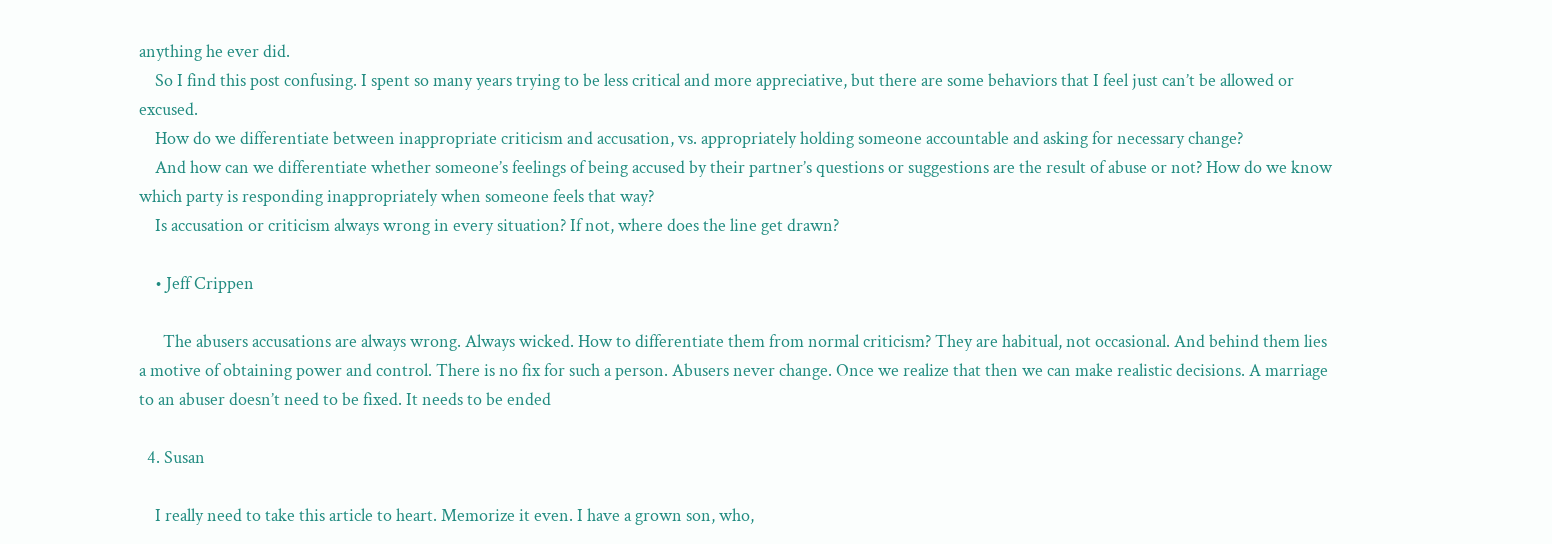anything he ever did.
    So I find this post confusing. I spent so many years trying to be less critical and more appreciative, but there are some behaviors that I feel just can’t be allowed or excused.
    How do we differentiate between inappropriate criticism and accusation, vs. appropriately holding someone accountable and asking for necessary change?
    And how can we differentiate whether someone’s feelings of being accused by their partner’s questions or suggestions are the result of abuse or not? How do we know which party is responding inappropriately when someone feels that way?
    Is accusation or criticism always wrong in every situation? If not, where does the line get drawn?

    • Jeff Crippen

      The abusers accusations are always wrong. Always wicked. How to differentiate them from normal criticism? They are habitual, not occasional. And behind them lies a motive of obtaining power and control. There is no fix for such a person. Abusers never change. Once we realize that then we can make realistic decisions. A marriage to an abuser doesn’t need to be fixed. It needs to be ended

  4. Susan

    I really need to take this article to heart. Memorize it even. I have a grown son, who,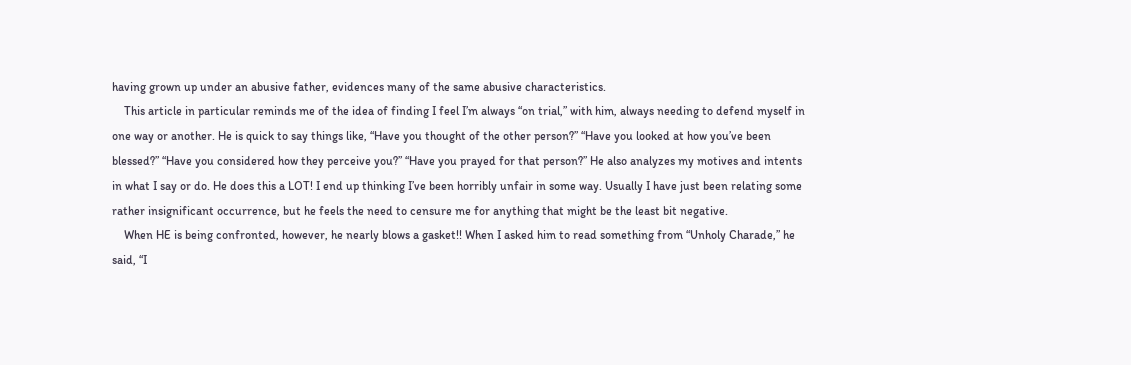having grown up under an abusive father, evidences many of the same abusive characteristics.
    This article in particular reminds me of the idea of finding I feel I’m always “on trial,” with him, always needing to defend myself in one way or another. He is quick to say things like, “Have you thought of the other person?” “Have you looked at how you’ve been blessed?” “Have you considered how they perceive you?” “Have you prayed for that person?” He also analyzes my motives and intents in what I say or do. He does this a LOT! I end up thinking I’ve been horribly unfair in some way. Usually I have just been relating some rather insignificant occurrence, but he feels the need to censure me for anything that might be the least bit negative.
    When HE is being confronted, however, he nearly blows a gasket!! When I asked him to read something from “Unholy Charade,” he said, “I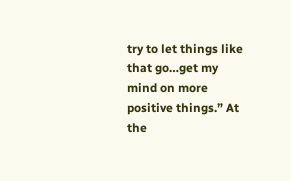try to let things like that go…get my mind on more positive things.” At the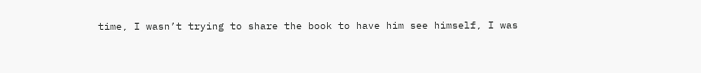time, I wasn’t trying to share the book to have him see himself, I was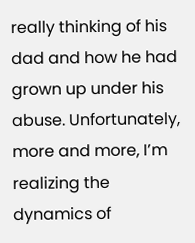really thinking of his dad and how he had grown up under his abuse. Unfortunately, more and more, I’m realizing the dynamics of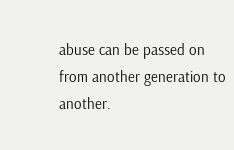abuse can be passed on from another generation to another.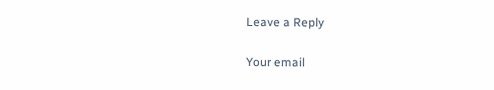Leave a Reply

Your email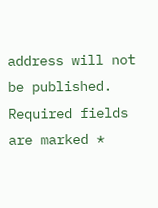address will not be published. Required fields are marked *